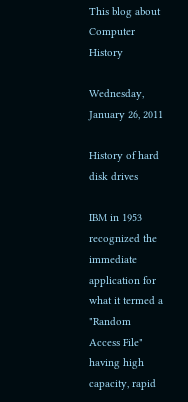This blog about Computer History

Wednesday, January 26, 2011

History of hard disk drives

IBM in 1953 recognized the immediate application for what it termed a "Random Access File" having high capacity, rapid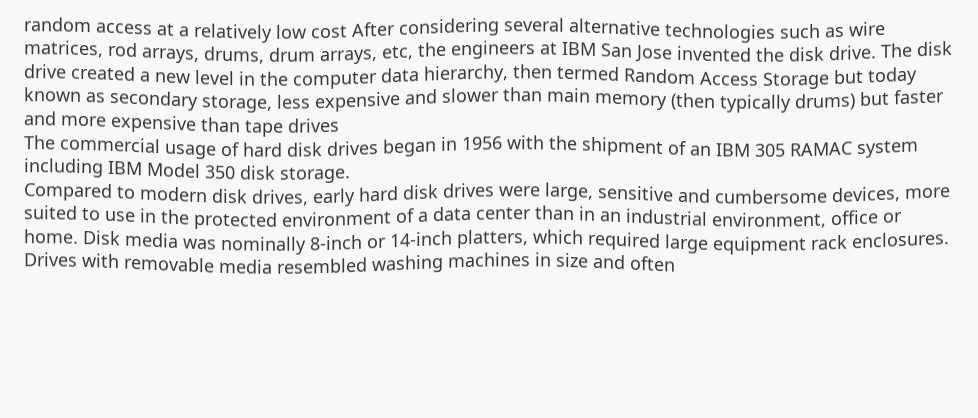random access at a relatively low cost After considering several alternative technologies such as wire matrices, rod arrays, drums, drum arrays, etc, the engineers at IBM San Jose invented the disk drive. The disk drive created a new level in the computer data hierarchy, then termed Random Access Storage but today known as secondary storage, less expensive and slower than main memory (then typically drums) but faster and more expensive than tape drives
The commercial usage of hard disk drives began in 1956 with the shipment of an IBM 305 RAMAC system including IBM Model 350 disk storage.
Compared to modern disk drives, early hard disk drives were large, sensitive and cumbersome devices, more suited to use in the protected environment of a data center than in an industrial environment, office or home. Disk media was nominally 8-inch or 14-inch platters, which required large equipment rack enclosures. Drives with removable media resembled washing machines in size and often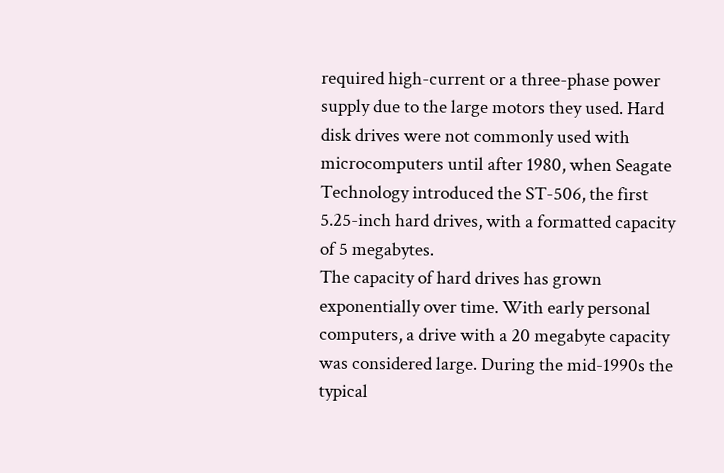required high-current or a three-phase power supply due to the large motors they used. Hard disk drives were not commonly used with microcomputers until after 1980, when Seagate Technology introduced the ST-506, the first 5.25-inch hard drives, with a formatted capacity of 5 megabytes.
The capacity of hard drives has grown exponentially over time. With early personal computers, a drive with a 20 megabyte capacity was considered large. During the mid-1990s the typical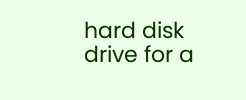hard disk drive for a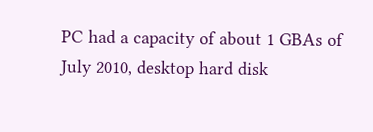PC had a capacity of about 1 GBAs of July 2010, desktop hard disk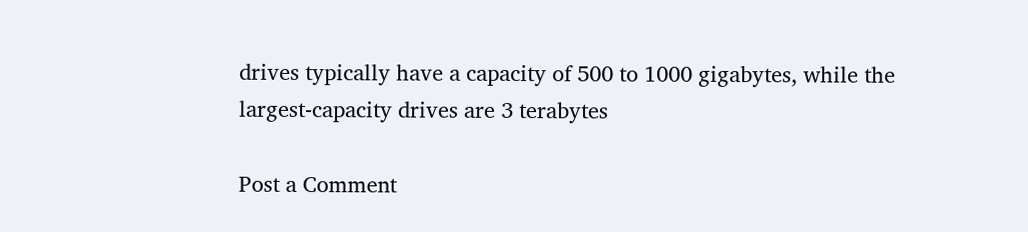drives typically have a capacity of 500 to 1000 gigabytes, while the largest-capacity drives are 3 terabytes

Post a Comment